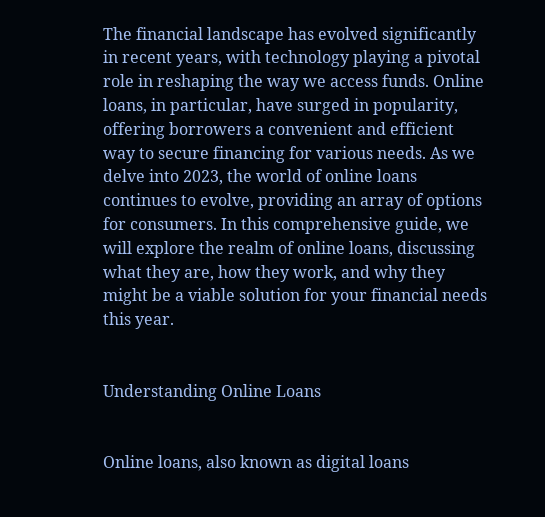The financial landscape has evolved significantly in recent years, with technology playing a pivotal role in reshaping the way we access funds. Online loans, in particular, have surged in popularity, offering borrowers a convenient and efficient way to secure financing for various needs. As we delve into 2023, the world of online loans continues to evolve, providing an array of options for consumers. In this comprehensive guide, we will explore the realm of online loans, discussing what they are, how they work, and why they might be a viable solution for your financial needs this year.


Understanding Online Loans


Online loans, also known as digital loans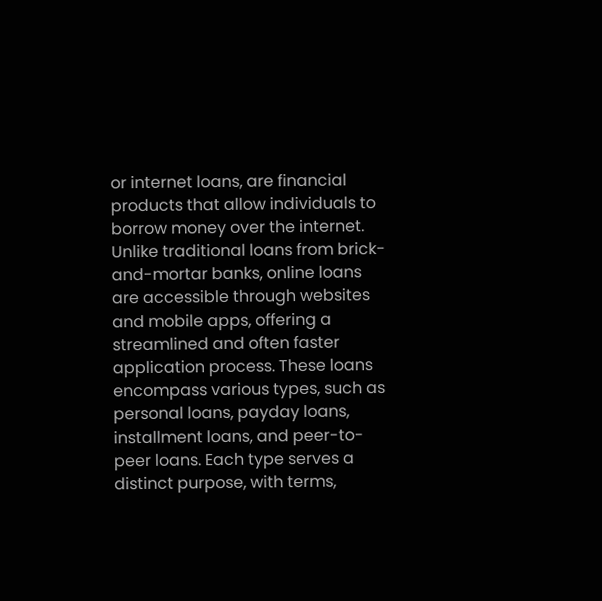or internet loans, are financial products that allow individuals to borrow money over the internet. Unlike traditional loans from brick-and-mortar banks, online loans are accessible through websites and mobile apps, offering a streamlined and often faster application process. These loans encompass various types, such as personal loans, payday loans, installment loans, and peer-to-peer loans. Each type serves a distinct purpose, with terms,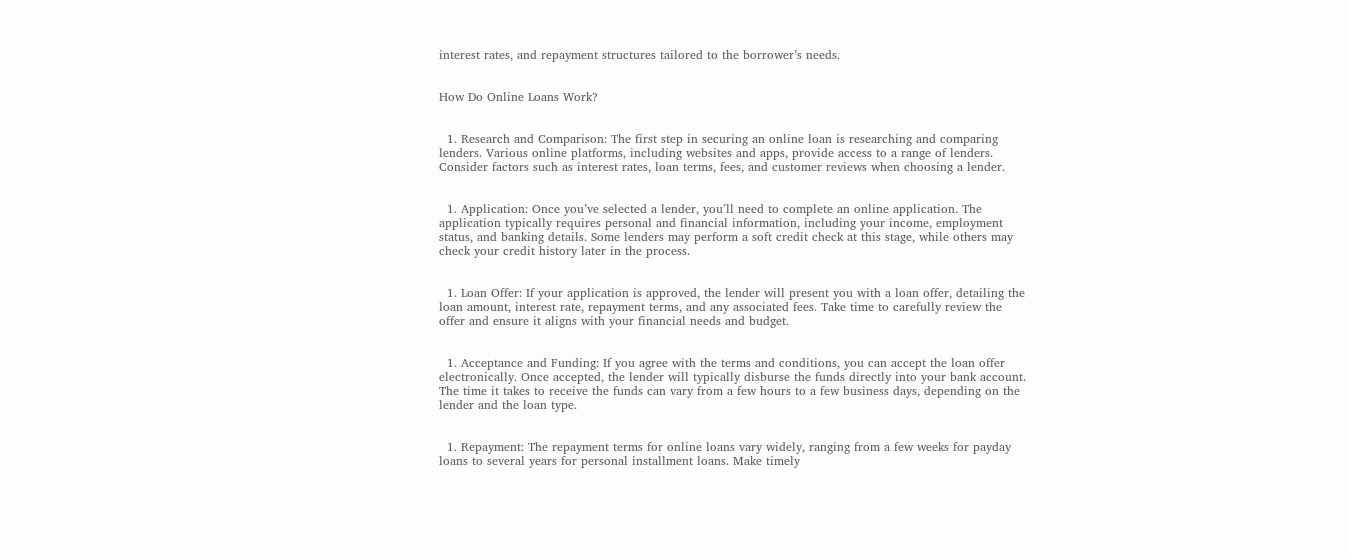interest rates, and repayment structures tailored to the borrower’s needs.


How Do Online Loans Work?


  1. Research and Comparison: The first step in securing an online loan is researching and comparing lenders. Various online platforms, including websites and apps, provide access to a range of lenders. Consider factors such as interest rates, loan terms, fees, and customer reviews when choosing a lender.


  1. Application: Once you’ve selected a lender, you’ll need to complete an online application. The application typically requires personal and financial information, including your income, employment status, and banking details. Some lenders may perform a soft credit check at this stage, while others may check your credit history later in the process.


  1. Loan Offer: If your application is approved, the lender will present you with a loan offer, detailing the loan amount, interest rate, repayment terms, and any associated fees. Take time to carefully review the offer and ensure it aligns with your financial needs and budget.


  1. Acceptance and Funding: If you agree with the terms and conditions, you can accept the loan offer electronically. Once accepted, the lender will typically disburse the funds directly into your bank account. The time it takes to receive the funds can vary from a few hours to a few business days, depending on the lender and the loan type.


  1. Repayment: The repayment terms for online loans vary widely, ranging from a few weeks for payday loans to several years for personal installment loans. Make timely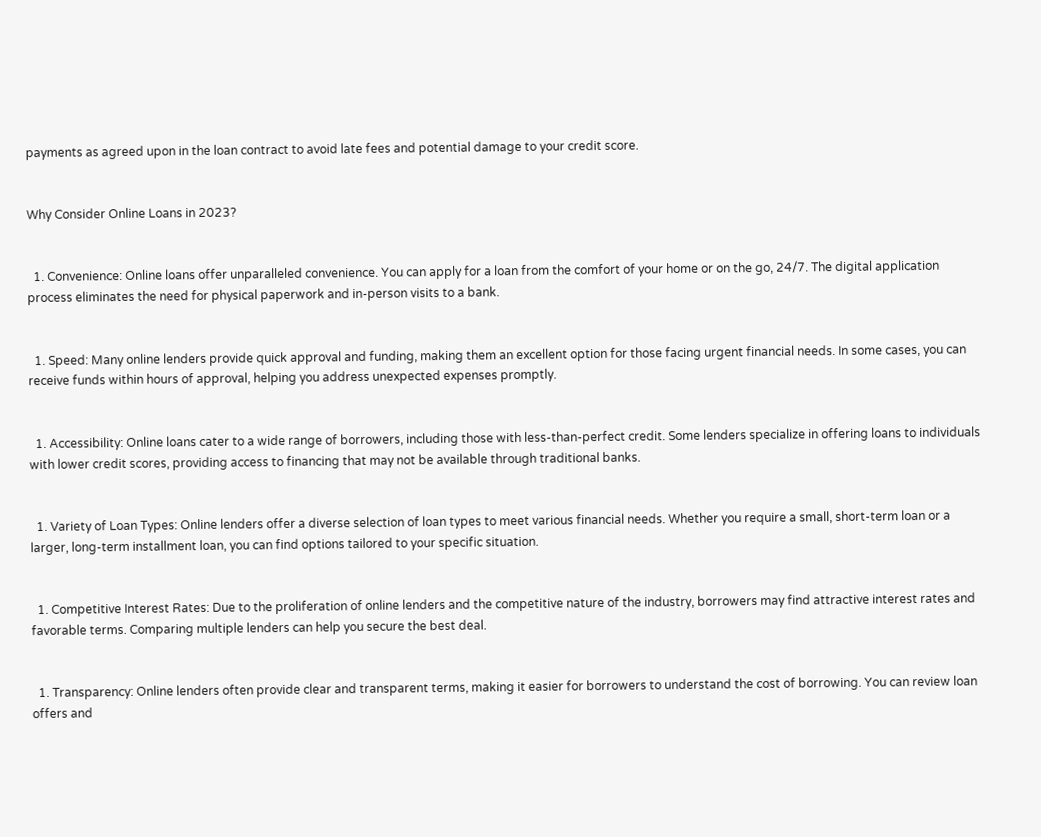payments as agreed upon in the loan contract to avoid late fees and potential damage to your credit score.


Why Consider Online Loans in 2023?


  1. Convenience: Online loans offer unparalleled convenience. You can apply for a loan from the comfort of your home or on the go, 24/7. The digital application process eliminates the need for physical paperwork and in-person visits to a bank.


  1. Speed: Many online lenders provide quick approval and funding, making them an excellent option for those facing urgent financial needs. In some cases, you can receive funds within hours of approval, helping you address unexpected expenses promptly.


  1. Accessibility: Online loans cater to a wide range of borrowers, including those with less-than-perfect credit. Some lenders specialize in offering loans to individuals with lower credit scores, providing access to financing that may not be available through traditional banks.


  1. Variety of Loan Types: Online lenders offer a diverse selection of loan types to meet various financial needs. Whether you require a small, short-term loan or a larger, long-term installment loan, you can find options tailored to your specific situation.


  1. Competitive Interest Rates: Due to the proliferation of online lenders and the competitive nature of the industry, borrowers may find attractive interest rates and favorable terms. Comparing multiple lenders can help you secure the best deal.


  1. Transparency: Online lenders often provide clear and transparent terms, making it easier for borrowers to understand the cost of borrowing. You can review loan offers and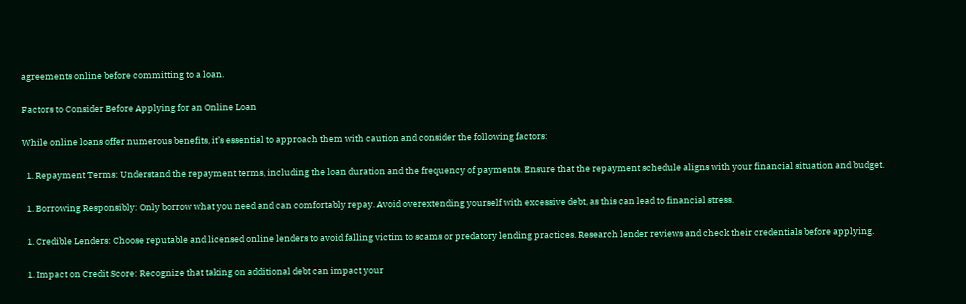agreements online before committing to a loan.


Factors to Consider Before Applying for an Online Loan


While online loans offer numerous benefits, it’s essential to approach them with caution and consider the following factors:


  1. Repayment Terms: Understand the repayment terms, including the loan duration and the frequency of payments. Ensure that the repayment schedule aligns with your financial situation and budget.


  1. Borrowing Responsibly: Only borrow what you need and can comfortably repay. Avoid overextending yourself with excessive debt, as this can lead to financial stress.


  1. Credible Lenders: Choose reputable and licensed online lenders to avoid falling victim to scams or predatory lending practices. Research lender reviews and check their credentials before applying.


  1. Impact on Credit Score: Recognize that taking on additional debt can impact your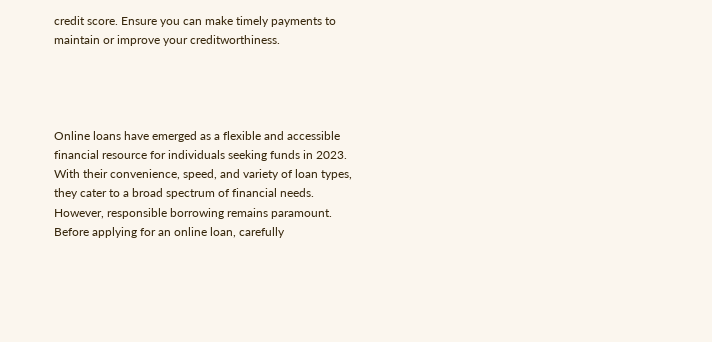credit score. Ensure you can make timely payments to maintain or improve your creditworthiness.




Online loans have emerged as a flexible and accessible financial resource for individuals seeking funds in 2023. With their convenience, speed, and variety of loan types, they cater to a broad spectrum of financial needs. However, responsible borrowing remains paramount. Before applying for an online loan, carefully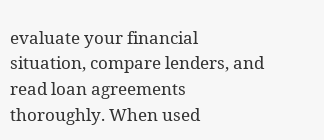evaluate your financial situation, compare lenders, and read loan agreements thoroughly. When used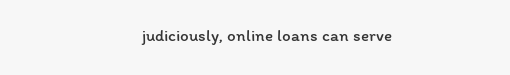judiciously, online loans can serve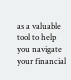as a valuable tool to help you navigate your financial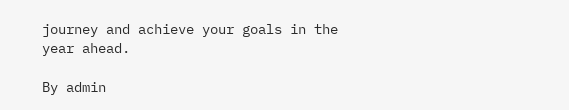journey and achieve your goals in the year ahead.

By admin